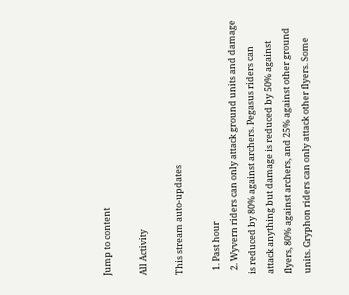Jump to content

All Activity

This stream auto-updates

  1. Past hour
  2. Wyvern riders can only attack ground units and damage is reduced by 80% against archers. Pegasus riders can attack anything but damage is reduced by 50% against flyers, 80% against archers, and 25% against other ground units. Gryphon riders can only attack other flyers. Some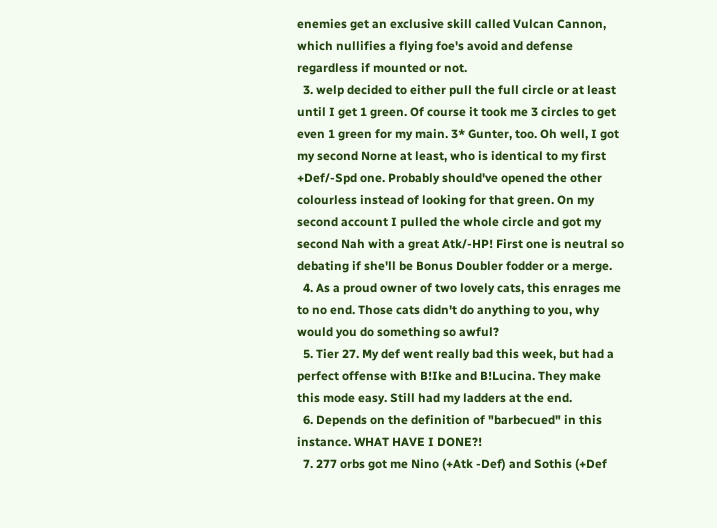enemies get an exclusive skill called Vulcan Cannon, which nullifies a flying foe's avoid and defense regardless if mounted or not.
  3. welp decided to either pull the full circle or at least until I get 1 green. Of course it took me 3 circles to get even 1 green for my main. 3* Gunter, too. Oh well, I got my second Norne at least, who is identical to my first +Def/-Spd one. Probably should've opened the other colourless instead of looking for that green. On my second account I pulled the whole circle and got my second Nah with a great Atk/-HP! First one is neutral so debating if she'll be Bonus Doubler fodder or a merge.
  4. As a proud owner of two lovely cats, this enrages me to no end. Those cats didn't do anything to you, why would you do something so awful?
  5. Tier 27. My def went really bad this week, but had a perfect offense with B!Ike and B!Lucina. They make this mode easy. Still had my ladders at the end.
  6. Depends on the definition of "barbecued" in this instance. WHAT HAVE I DONE?!
  7. 277 orbs got me Nino (+Atk -Def) and Sothis (+Def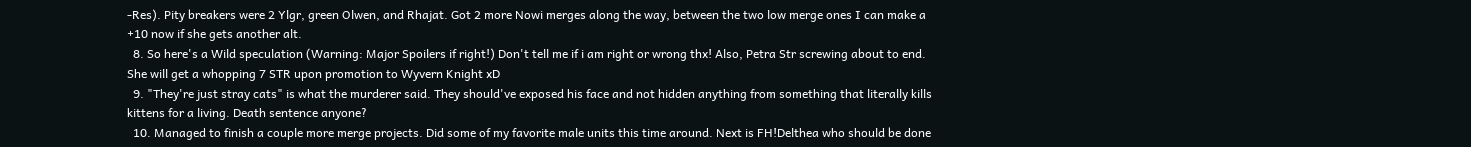-Res). Pity breakers were 2 Ylgr, green Olwen, and Rhajat. Got 2 more Nowi merges along the way, between the two low merge ones I can make a +10 now if she gets another alt.
  8. So here's a Wild speculation (Warning: Major Spoilers if right!) Don't tell me if i am right or wrong thx! Also, Petra Str screwing about to end. She will get a whopping 7 STR upon promotion to Wyvern Knight xD
  9. "They're just stray cats" is what the murderer said. They should've exposed his face and not hidden anything from something that literally kills kittens for a living. Death sentence anyone?
  10. Managed to finish a couple more merge projects. Did some of my favorite male units this time around. Next is FH!Delthea who should be done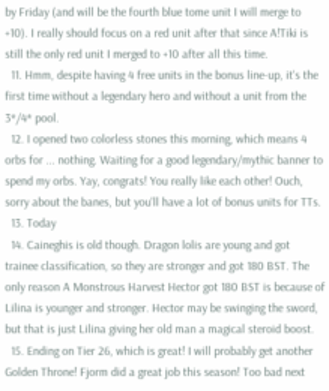by Friday (and will be the fourth blue tome unit I will merge to +10). I really should focus on a red unit after that since A!Tiki is still the only red unit I merged to +10 after all this time.
  11. Hmm, despite having 4 free units in the bonus line-up, it's the first time without a legendary hero and without a unit from the 3*/4* pool.
  12. I opened two colorless stones this morning, which means 4 orbs for ... nothing. Waiting for a good legendary/mythic banner to spend my orbs. Yay, congrats! You really like each other! Ouch, sorry about the banes, but you'll have a lot of bonus units for TTs.
  13. Today
  14. Caineghis is old though. Dragon lolis are young and got trainee classification, so they are stronger and got 180 BST. The only reason A Monstrous Harvest Hector got 180 BST is because of Lilina is younger and stronger. Hector may be swinging the sword, but that is just Lilina giving her old man a magical steroid boost.
  15. Ending on Tier 26, which is great! I will probably get another Golden Throne! Fjorm did a great job this season! Too bad next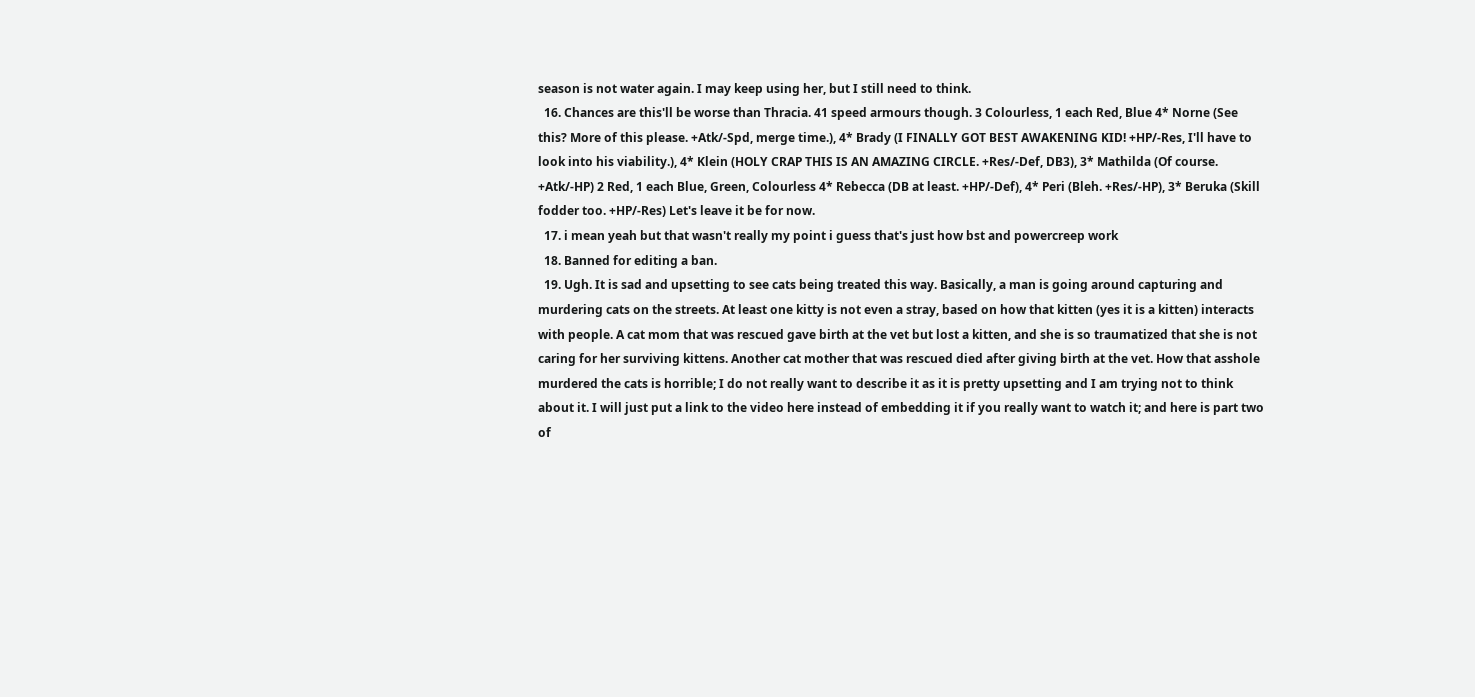season is not water again. I may keep using her, but I still need to think.
  16. Chances are this'll be worse than Thracia. 41 speed armours though. 3 Colourless, 1 each Red, Blue 4* Norne (See this? More of this please. +Atk/-Spd, merge time.), 4* Brady (I FINALLY GOT BEST AWAKENING KID! +HP/-Res, I'll have to look into his viability.), 4* Klein (HOLY CRAP THIS IS AN AMAZING CIRCLE. +Res/-Def, DB3), 3* Mathilda (Of course. +Atk/-HP) 2 Red, 1 each Blue, Green, Colourless 4* Rebecca (DB at least. +HP/-Def), 4* Peri (Bleh. +Res/-HP), 3* Beruka (Skill fodder too. +HP/-Res) Let's leave it be for now.
  17. i mean yeah but that wasn't really my point i guess that's just how bst and powercreep work
  18. Banned for editing a ban.
  19. Ugh. It is sad and upsetting to see cats being treated this way. Basically, a man is going around capturing and murdering cats on the streets. At least one kitty is not even a stray, based on how that kitten (yes it is a kitten) interacts with people. A cat mom that was rescued gave birth at the vet but lost a kitten, and she is so traumatized that she is not caring for her surviving kittens. Another cat mother that was rescued died after giving birth at the vet. How that asshole murdered the cats is horrible; I do not really want to describe it as it is pretty upsetting and I am trying not to think about it. I will just put a link to the video here instead of embedding it if you really want to watch it; and here is part two of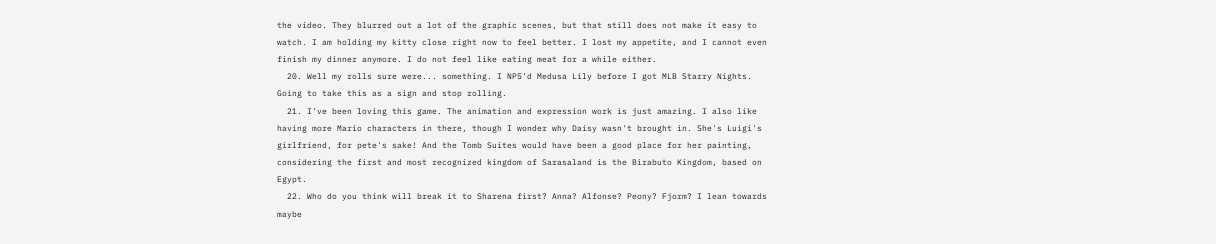the video. They blurred out a lot of the graphic scenes, but that still does not make it easy to watch. I am holding my kitty close right now to feel better. I lost my appetite, and I cannot even finish my dinner anymore. I do not feel like eating meat for a while either.
  20. Well my rolls sure were... something. I NP5'd Medusa Lily before I got MLB Starry Nights. Going to take this as a sign and stop rolling.
  21. I've been loving this game. The animation and expression work is just amazing. I also like having more Mario characters in there, though I wonder why Daisy wasn't brought in. She's Luigi's girlfriend, for pete's sake! And the Tomb Suites would have been a good place for her painting, considering the first and most recognized kingdom of Sarasaland is the Birabuto Kingdom, based on Egypt.
  22. Who do you think will break it to Sharena first? Anna? Alfonse? Peony? Fjorm? I lean towards maybe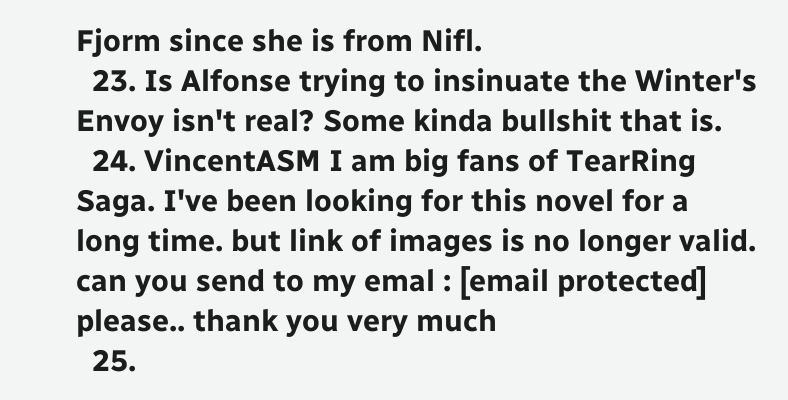Fjorm since she is from Nifl.
  23. Is Alfonse trying to insinuate the Winter's Envoy isn't real? Some kinda bullshit that is.
  24. VincentASM I am big fans of TearRing Saga. I've been looking for this novel for a long time. but link of images is no longer valid. can you send to my emal : [email protected] please.. thank you very much
  25.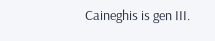Caineghis is gen III.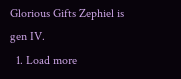Glorious Gifts Zephiel is gen IV.
  1. Load more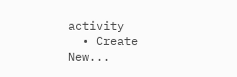activity
  • Create New...